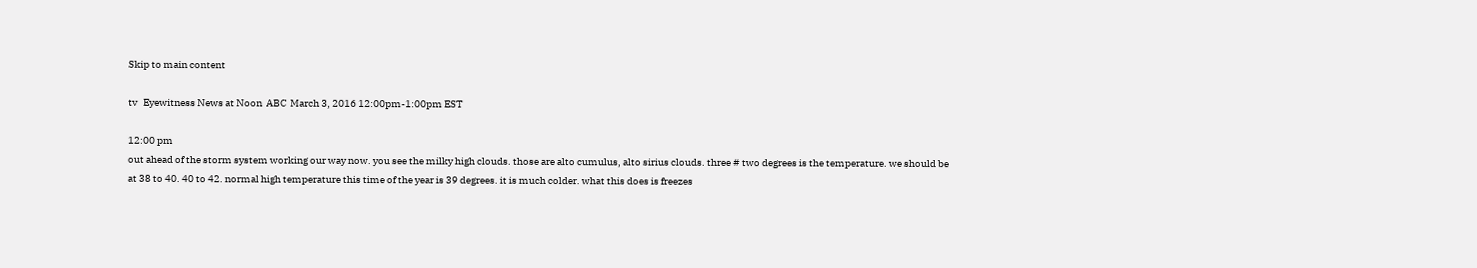Skip to main content

tv   Eyewitness News at Noon  ABC  March 3, 2016 12:00pm-1:00pm EST

12:00 pm
out ahead of the storm system working our way now. you see the milky high clouds. those are alto cumulus, alto sirius clouds. three # two degrees is the temperature. we should be at 38 to 40. 40 to 42. normal high temperature this time of the year is 39 degrees. it is much colder. what this does is freezes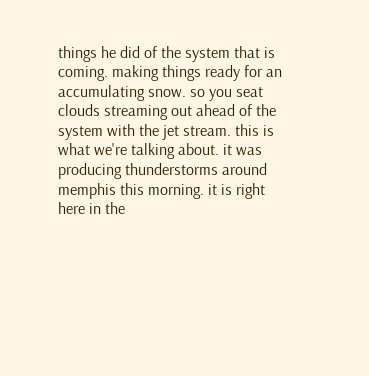things he did of the system that is coming. making things ready for an accumulating snow. so you seat clouds streaming out ahead of the system with the jet stream. this is what we're talking about. it was producing thunderstorms around memphis this morning. it is right here in the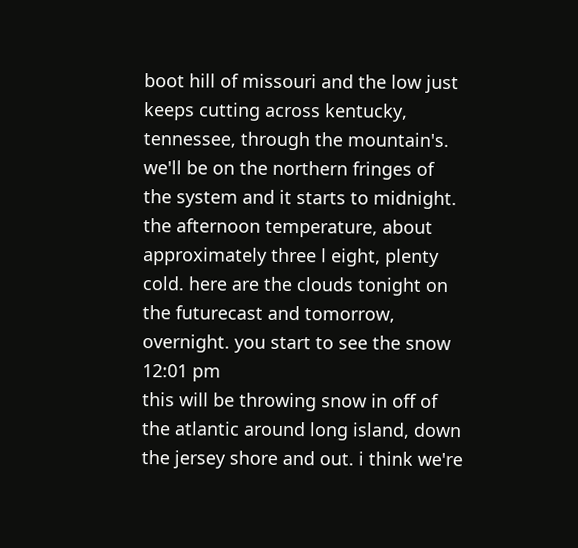boot hill of missouri and the low just keeps cutting across kentucky, tennessee, through the mountain's. we'll be on the northern fringes of the system and it starts to midnight. the afternoon temperature, about approximately three l eight, plenty cold. here are the clouds tonight on the futurecast and tomorrow, overnight. you start to see the snow
12:01 pm
this will be throwing snow in off of the atlantic around long island, down the jersey shore and out. i think we're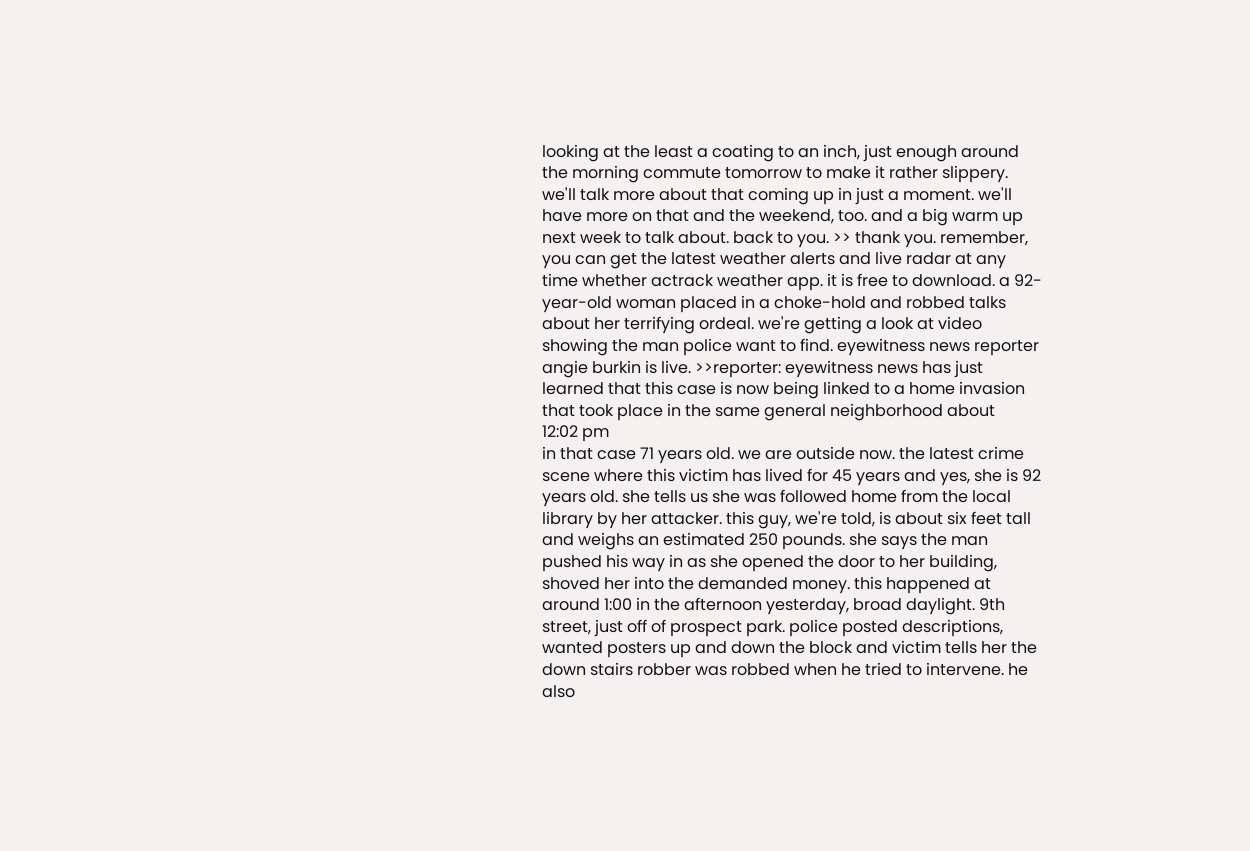looking at the least a coating to an inch, just enough around the morning commute tomorrow to make it rather slippery. we'll talk more about that coming up in just a moment. we'll have more on that and the weekend, too. and a big warm up next week to talk about. back to you. >> thank you. remember, you can get the latest weather alerts and live radar at any time whether actrack weather app. it is free to download. a 92-year-old woman placed in a choke-hold and robbed talks about her terrifying ordeal. we're getting a look at video showing the man police want to find. eyewitness news reporter angie burkin is live. >>reporter: eyewitness news has just learned that this case is now being linked to a home invasion that took place in the same general neighborhood about
12:02 pm
in that case 71 years old. we are outside now. the latest crime scene where this victim has lived for 45 years and yes, she is 92 years old. she tells us she was followed home from the local library by her attacker. this guy, we're told, is about six feet tall and weighs an estimated 250 pounds. she says the man pushed his way in as she opened the door to her building, shoved her into the demanded money. this happened at around 1:00 in the afternoon yesterday, broad daylight. 9th street, just off of prospect park. police posted descriptions, wanted posters up and down the block and victim tells her the down stairs robber was robbed when he tried to intervene. he also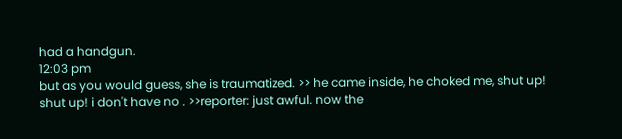had a handgun.
12:03 pm
but as you would guess, she is traumatized. >> he came inside, he choked me, shut up! shut up! i don't have no . >>reporter: just awful. now the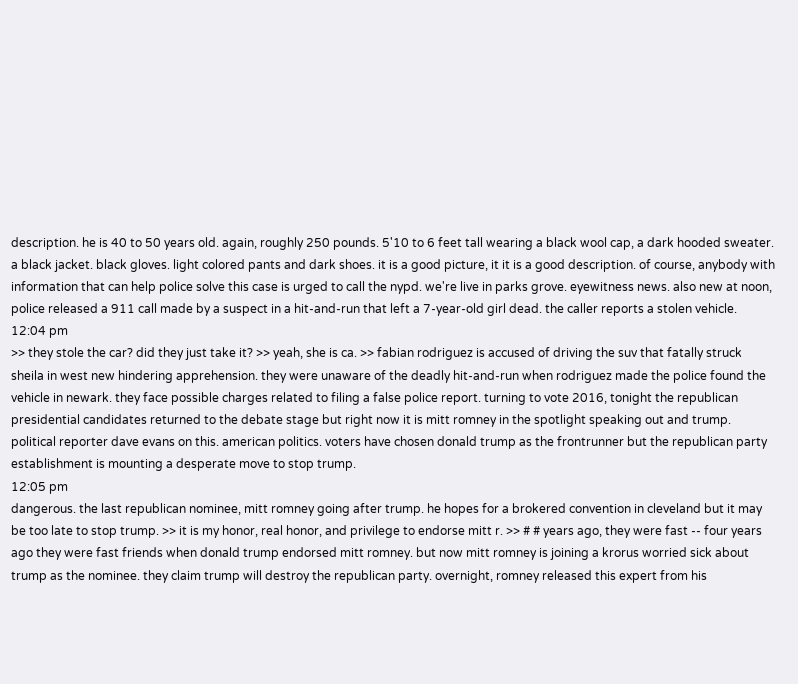description. he is 40 to 50 years old. again, roughly 250 pounds. 5'10 to 6 feet tall wearing a black wool cap, a dark hooded sweater. a black jacket. black gloves. light colored pants and dark shoes. it is a good picture, it it is a good description. of course, anybody with information that can help police solve this case is urged to call the nypd. we're live in parks grove. eyewitness news. also new at noon, police released a 911 call made by a suspect in a hit-and-run that left a 7-year-old girl dead. the caller reports a stolen vehicle.
12:04 pm
>> they stole the car? did they just take it? >> yeah, she is ca. >> fabian rodriguez is accused of driving the suv that fatally struck sheila in west new hindering apprehension. they were unaware of the deadly hit-and-run when rodriguez made the police found the vehicle in newark. they face possible charges related to filing a false police report. turning to vote 2016, tonight the republican presidential candidates returned to the debate stage but right now it is mitt romney in the spotlight speaking out and trump. political reporter dave evans on this. american politics. voters have chosen donald trump as the frontrunner but the republican party establishment is mounting a desperate move to stop trump.
12:05 pm
dangerous. the last republican nominee, mitt romney going after trump. he hopes for a brokered convention in cleveland but it may be too late to stop trump. >> it is my honor, real honor, and privilege to endorse mitt r. >> # # years ago, they were fast -- four years ago they were fast friends when donald trump endorsed mitt romney. but now mitt romney is joining a krorus worried sick about trump as the nominee. they claim trump will destroy the republican party. overnight, romney released this expert from his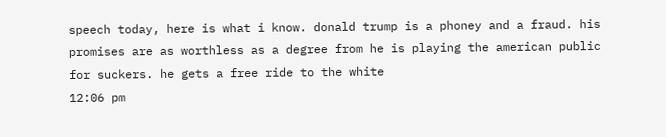speech today, here is what i know. donald trump is a phoney and a fraud. his promises are as worthless as a degree from he is playing the american public for suckers. he gets a free ride to the white
12:06 pm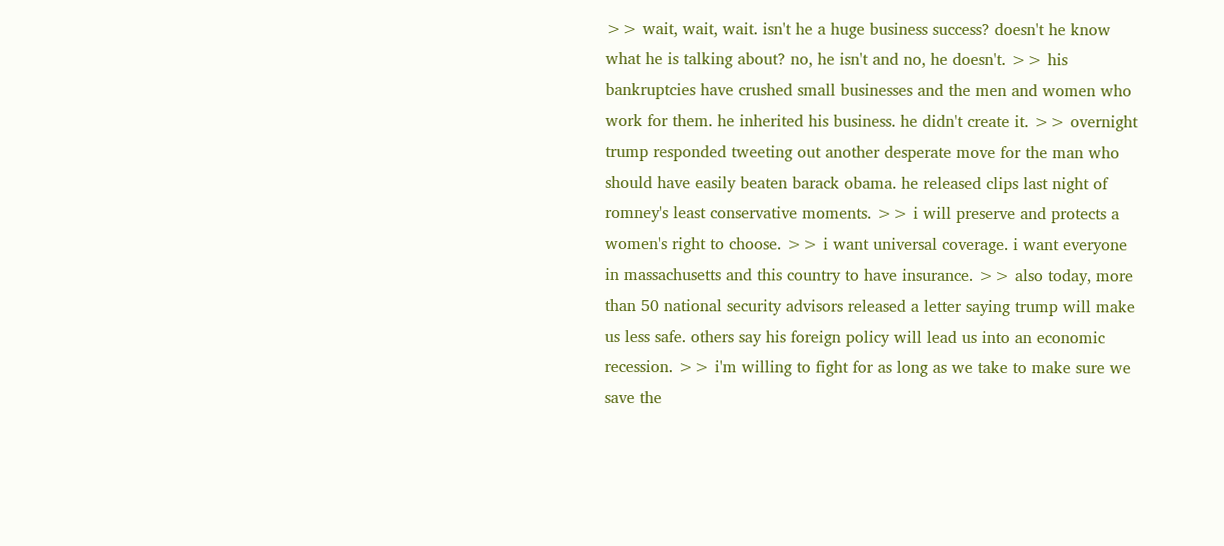>> wait, wait, wait. isn't he a huge business success? doesn't he know what he is talking about? no, he isn't and no, he doesn't. >> his bankruptcies have crushed small businesses and the men and women who work for them. he inherited his business. he didn't create it. >> overnight trump responded tweeting out another desperate move for the man who should have easily beaten barack obama. he released clips last night of romney's least conservative moments. >> i will preserve and protects a women's right to choose. >> i want universal coverage. i want everyone in massachusetts and this country to have insurance. >> also today, more than 50 national security advisors released a letter saying trump will make us less safe. others say his foreign policy will lead us into an economic recession. >> i'm willing to fight for as long as we take to make sure we save the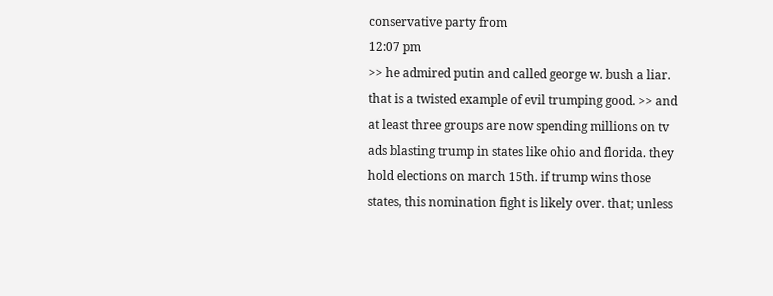conservative party from
12:07 pm
>> he admired putin and called george w. bush a liar. that is a twisted example of evil trumping good. >> and at least three groups are now spending millions on tv ads blasting trump in states like ohio and florida. they hold elections on march 15th. if trump wins those states, this nomination fight is likely over. that; unless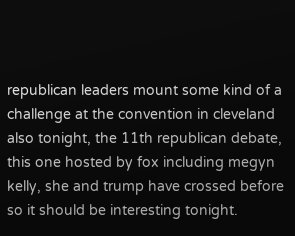republican leaders mount some kind of a challenge at the convention in cleveland also tonight, the 11th republican debate, this one hosted by fox including megyn kelly, she and trump have crossed before so it should be interesting tonight.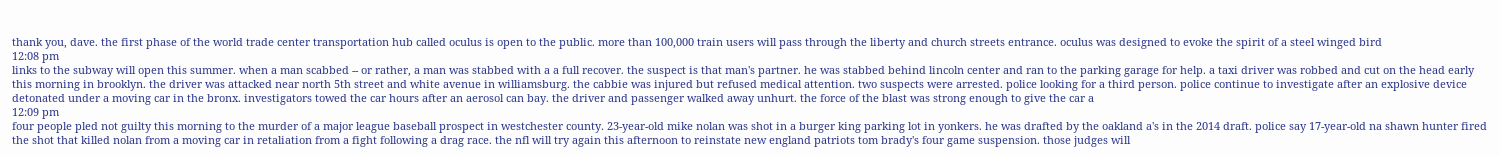thank you, dave. the first phase of the world trade center transportation hub called oculus is open to the public. more than 100,000 train users will pass through the liberty and church streets entrance. oculus was designed to evoke the spirit of a steel winged bird
12:08 pm
links to the subway will open this summer. when a man scabbed -- or rather, a man was stabbed with a a full recover. the suspect is that man's partner. he was stabbed behind lincoln center and ran to the parking garage for help. a taxi driver was robbed and cut on the head early this morning in brooklyn. the driver was attacked near north 5th street and white avenue in williamsburg. the cabbie was injured but refused medical attention. two suspects were arrested. police looking for a third person. police continue to investigate after an explosive device detonated under a moving car in the bronx. investigators towed the car hours after an aerosol can bay. the driver and passenger walked away unhurt. the force of the blast was strong enough to give the car a
12:09 pm
four people pled not guilty this morning to the murder of a major league baseball prospect in westchester county. 23-year-old mike nolan was shot in a burger king parking lot in yonkers. he was drafted by the oakland a's in the 2014 draft. police say 17-year-old na shawn hunter fired the shot that killed nolan from a moving car in retaliation from a fight following a drag race. the nfl will try again this afternoon to reinstate new england patriots tom brady's four game suspension. those judges will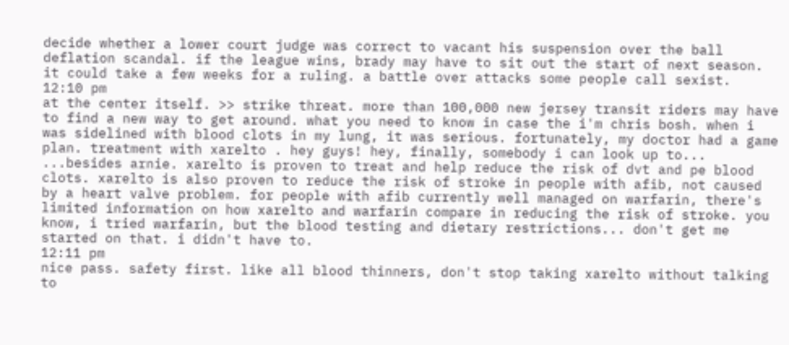decide whether a lower court judge was correct to vacant his suspension over the ball deflation scandal. if the league wins, brady may have to sit out the start of next season. it could take a few weeks for a ruling. a battle over attacks some people call sexist.
12:10 pm
at the center itself. >> strike threat. more than 100,000 new jersey transit riders may have to find a new way to get around. what you need to know in case the i'm chris bosh. when i was sidelined with blood clots in my lung, it was serious. fortunately, my doctor had a game plan. treatment with xarelto . hey guys! hey, finally, somebody i can look up to... ...besides arnie. xarelto is proven to treat and help reduce the risk of dvt and pe blood clots. xarelto is also proven to reduce the risk of stroke in people with afib, not caused by a heart valve problem. for people with afib currently well managed on warfarin, there's limited information on how xarelto and warfarin compare in reducing the risk of stroke. you know, i tried warfarin, but the blood testing and dietary restrictions... don't get me started on that. i didn't have to.
12:11 pm
nice pass. safety first. like all blood thinners, don't stop taking xarelto without talking to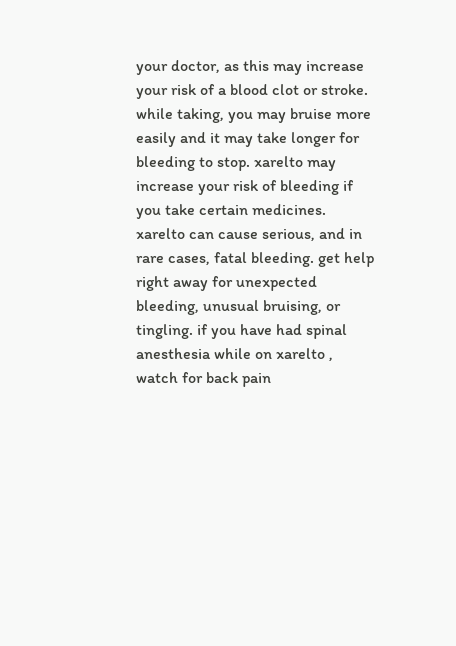your doctor, as this may increase your risk of a blood clot or stroke. while taking, you may bruise more easily and it may take longer for bleeding to stop. xarelto may increase your risk of bleeding if you take certain medicines. xarelto can cause serious, and in rare cases, fatal bleeding. get help right away for unexpected bleeding, unusual bruising, or tingling. if you have had spinal anesthesia while on xarelto , watch for back pain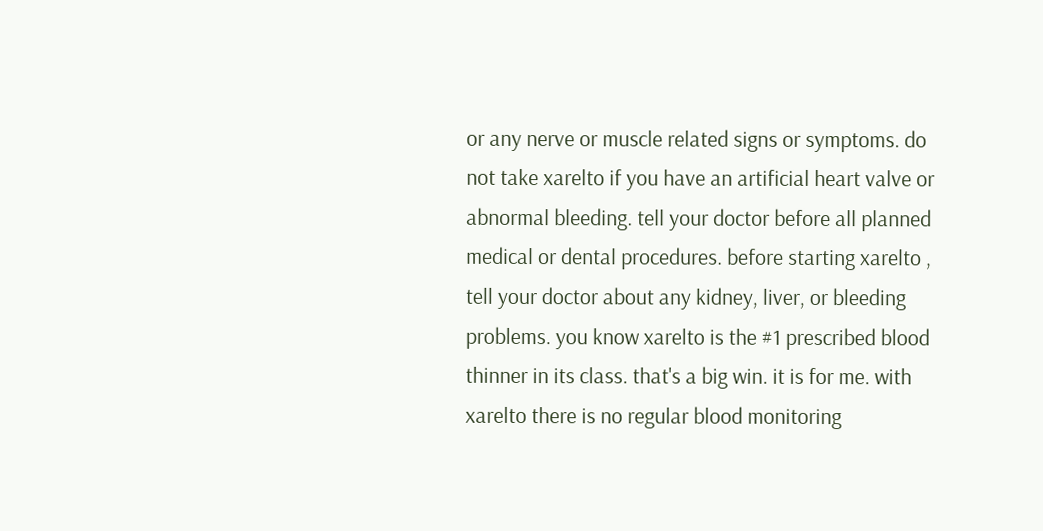or any nerve or muscle related signs or symptoms. do not take xarelto if you have an artificial heart valve or abnormal bleeding. tell your doctor before all planned medical or dental procedures. before starting xarelto , tell your doctor about any kidney, liver, or bleeding problems. you know xarelto is the #1 prescribed blood thinner in its class. that's a big win. it is for me. with xarelto there is no regular blood monitoring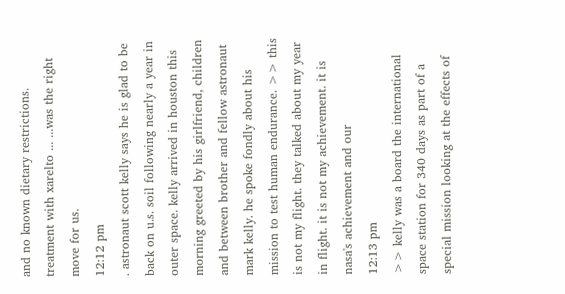and no known dietary restrictions. treatment with xarelto ... ...was the right move for us.
12:12 pm
. astronaut scott kelly says he is glad to be back on u.s. soil following nearly a year in outer space. kelly arrived in houston this morning greeted by his girlfriend, children and between brother and fellow astronaut mark kelly. he spoke fondly about his mission to test human endurance. >> this is not my flight. they talked about my year in flight. it is not my achievement. it is nasa's achievement and our
12:13 pm
>> kelly was a board the international space station for 340 days as part of a special mission looking at the effects of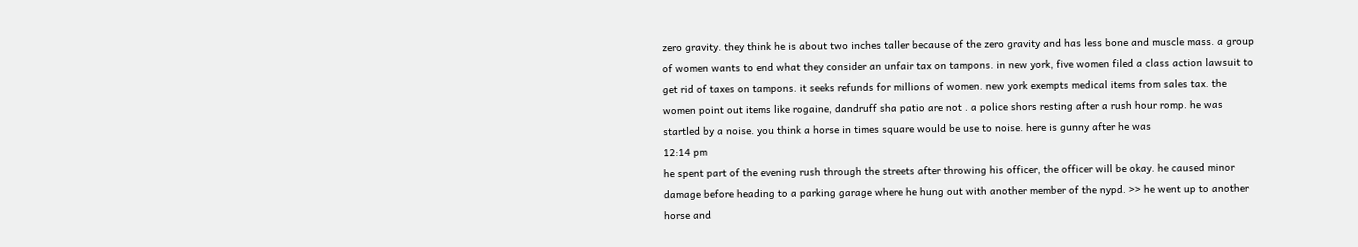zero gravity. they think he is about two inches taller because of the zero gravity and has less bone and muscle mass. a group of women wants to end what they consider an unfair tax on tampons. in new york, five women filed a class action lawsuit to get rid of taxes on tampons. it seeks refunds for millions of women. new york exempts medical items from sales tax. the women point out items like rogaine, dandruff sha patio are not . a police shors resting after a rush hour romp. he was startled by a noise. you think a horse in times square would be use to noise. here is gunny after he was
12:14 pm
he spent part of the evening rush through the streets after throwing his officer, the officer will be okay. he caused minor damage before heading to a parking garage where he hung out with another member of the nypd. >> he went up to another horse and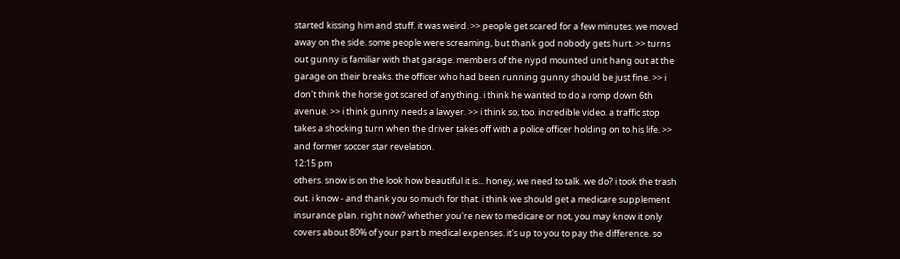started kissing him and stuff. it was weird. >> people get scared for a few minutes. we moved away on the side. some people were screaming, but thank god nobody gets hurt. >> turns out gunny is familiar with that garage. members of the nypd mounted unit hang out at the garage on their breaks. the officer who had been running gunny should be just fine. >> i don't think the horse got scared of anything. i think he wanted to do a romp down 6th avenue. >> i think gunny needs a lawyer. >> i think so, too. incredible video. a traffic stop takes a shocking turn when the driver takes off with a police officer holding on to his life. >> and former soccer star revelation.
12:15 pm
others. snow is on the look how beautiful it is... honey, we need to talk. we do? i took the trash out. i know - and thank you so much for that. i think we should get a medicare supplement insurance plan. right now? whether you're new to medicare or not, you may know it only covers about 80% of your part b medical expenses. it's up to you to pay the difference. so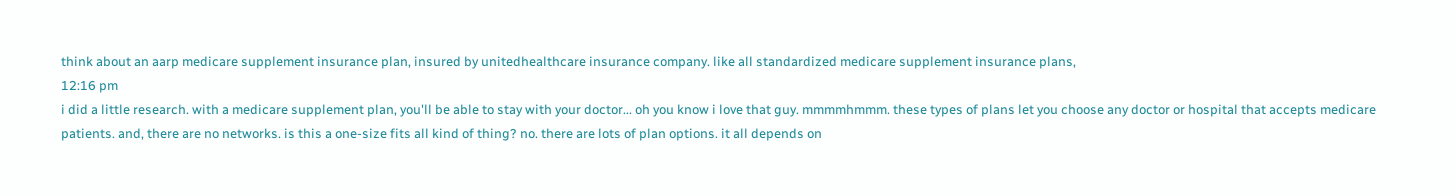think about an aarp medicare supplement insurance plan, insured by unitedhealthcare insurance company. like all standardized medicare supplement insurance plans,
12:16 pm
i did a little research. with a medicare supplement plan, you'll be able to stay with your doctor... oh you know i love that guy. mmmmhmmm. these types of plans let you choose any doctor or hospital that accepts medicare patients. and, there are no networks. is this a one-size fits all kind of thing? no. there are lots of plan options. it all depends on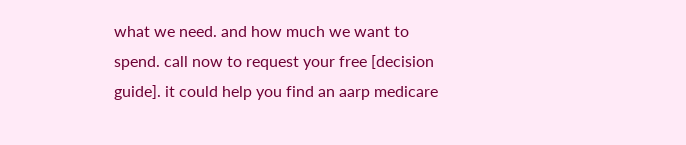what we need. and how much we want to spend. call now to request your free [decision guide]. it could help you find an aarp medicare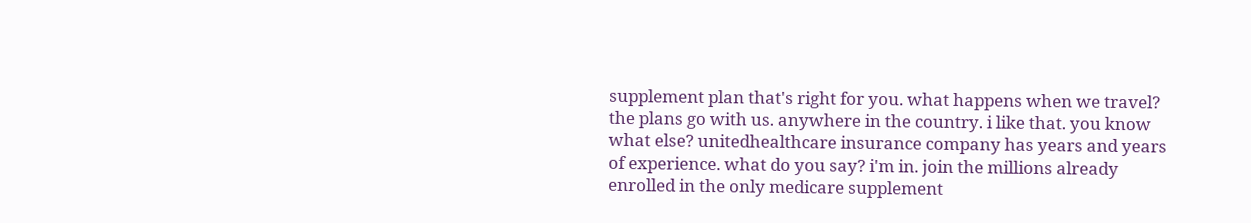supplement plan that's right for you. what happens when we travel? the plans go with us. anywhere in the country. i like that. you know what else? unitedhealthcare insurance company has years and years of experience. what do you say? i'm in. join the millions already enrolled in the only medicare supplement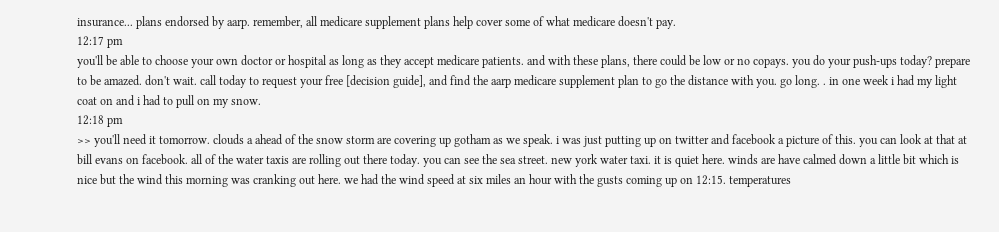insurance... plans endorsed by aarp. remember, all medicare supplement plans help cover some of what medicare doesn't pay.
12:17 pm
you'll be able to choose your own doctor or hospital as long as they accept medicare patients. and with these plans, there could be low or no copays. you do your push-ups today? prepare to be amazed. don't wait. call today to request your free [decision guide], and find the aarp medicare supplement plan to go the distance with you. go long. . in one week i had my light coat on and i had to pull on my snow.
12:18 pm
>> you'll need it tomorrow. clouds a ahead of the snow storm are covering up gotham as we speak. i was just putting up on twitter and facebook a picture of this. you can look at that at bill evans on facebook. all of the water taxis are rolling out there today. you can see the sea street. new york water taxi. it is quiet here. winds are have calmed down a little bit which is nice but the wind this morning was cranking out here. we had the wind speed at six miles an hour with the gusts coming up on 12:15. temperatures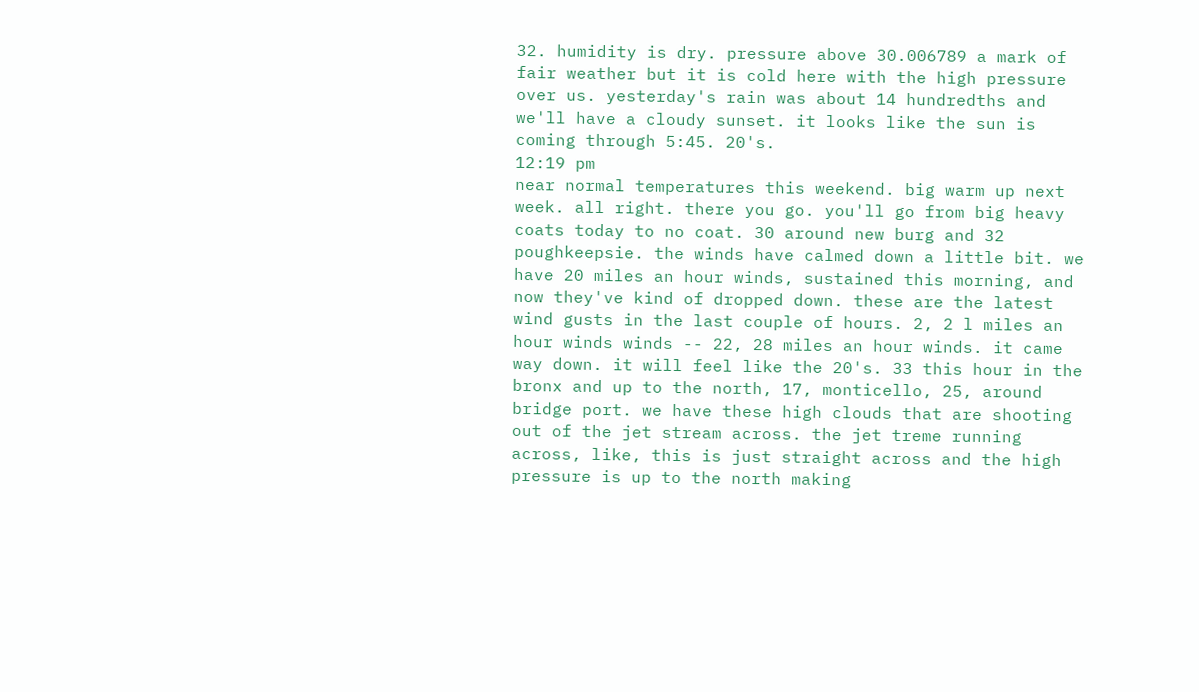32. humidity is dry. pressure above 30.006789 a mark of fair weather but it is cold here with the high pressure over us. yesterday's rain was about 14 hundredths and we'll have a cloudy sunset. it looks like the sun is coming through 5:45. 20's.
12:19 pm
near normal temperatures this weekend. big warm up next week. all right. there you go. you'll go from big heavy coats today to no coat. 30 around new burg and 32 poughkeepsie. the winds have calmed down a little bit. we have 20 miles an hour winds, sustained this morning, and now they've kind of dropped down. these are the latest wind gusts in the last couple of hours. 2, 2 l miles an hour winds winds -- 22, 28 miles an hour winds. it came way down. it will feel like the 20's. 33 this hour in the bronx and up to the north, 17, monticello, 25, around bridge port. we have these high clouds that are shooting out of the jet stream across. the jet treme running across, like, this is just straight across and the high pressure is up to the north making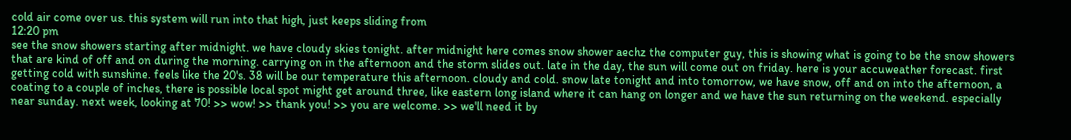cold air come over us. this system will run into that high, just keeps sliding from
12:20 pm
see the snow showers starting after midnight. we have cloudy skies tonight. after midnight here comes snow shower aechz the computer guy, this is showing what is going to be the snow showers that are kind of off and on during the morning. carrying on in the afternoon and the storm slides out. late in the day, the sun will come out on friday. here is your accuweather forecast. first getting cold with sunshine. feels like the 20's. 38 will be our temperature this afternoon. cloudy and cold. snow late tonight and into tomorrow, we have snow, off and on into the afternoon, a coating to a couple of inches, there is possible local spot might get around three, like eastern long island where it can hang on longer and we have the sun returning on the weekend. especially near sunday. next week, looking at 70! >> wow! >> thank you! >> you are welcome. >> we'll need it by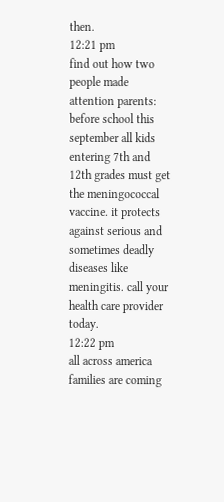then.
12:21 pm
find out how two people made attention parents: before school this september all kids entering 7th and 12th grades must get the meningococcal vaccine. it protects against serious and sometimes deadly diseases like meningitis. call your health care provider today.
12:22 pm
all across america families are coming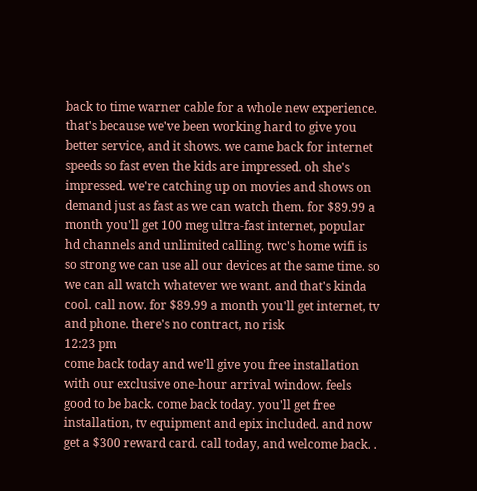back to time warner cable for a whole new experience. that's because we've been working hard to give you better service, and it shows. we came back for internet speeds so fast even the kids are impressed. oh she's impressed. we're catching up on movies and shows on demand just as fast as we can watch them. for $89.99 a month you'll get 100 meg ultra-fast internet, popular hd channels and unlimited calling. twc's home wifi is so strong we can use all our devices at the same time. so we can all watch whatever we want. and that's kinda cool. call now. for $89.99 a month you'll get internet, tv and phone. there's no contract, no risk
12:23 pm
come back today and we'll give you free installation with our exclusive one-hour arrival window. feels good to be back. come back today. you'll get free installation, tv equipment and epix included. and now get a $300 reward card. call today, and welcome back. .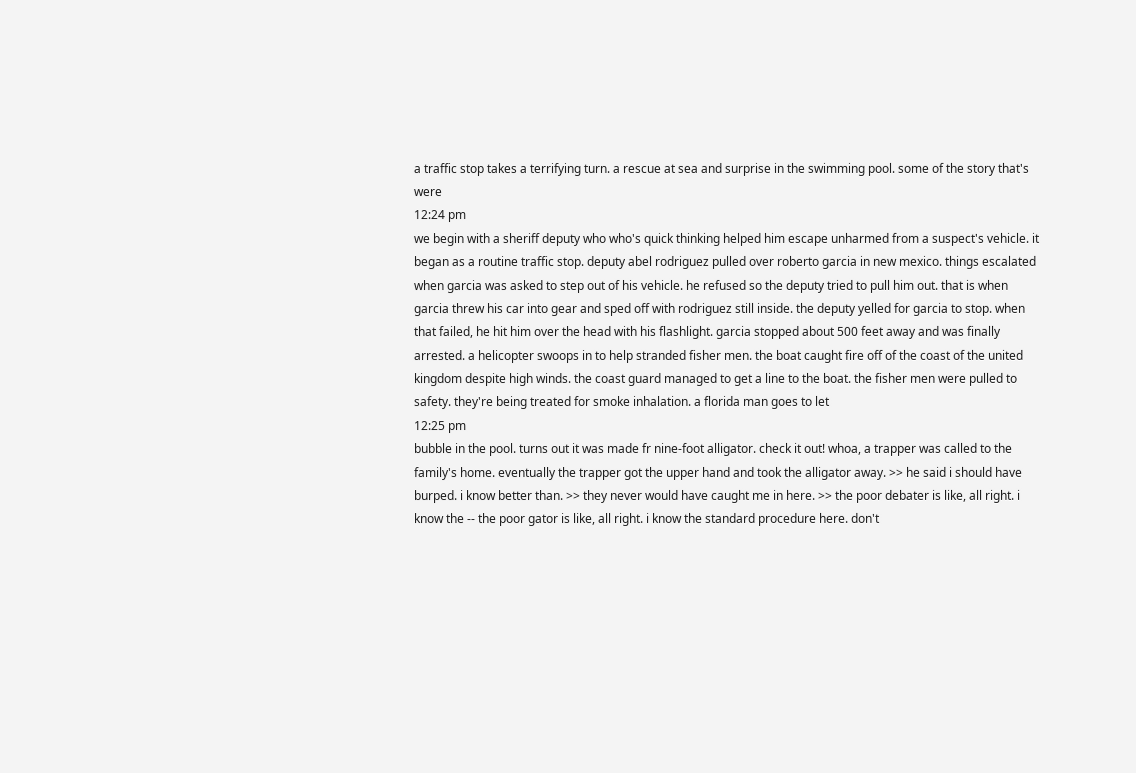a traffic stop takes a terrifying turn. a rescue at sea and surprise in the swimming pool. some of the story that's were
12:24 pm
we begin with a sheriff deputy who who's quick thinking helped him escape unharmed from a suspect's vehicle. it began as a routine traffic stop. deputy abel rodriguez pulled over roberto garcia in new mexico. things escalated when garcia was asked to step out of his vehicle. he refused so the deputy tried to pull him out. that is when garcia threw his car into gear and sped off with rodriguez still inside. the deputy yelled for garcia to stop. when that failed, he hit him over the head with his flashlight. garcia stopped about 500 feet away and was finally arrested. a helicopter swoops in to help stranded fisher men. the boat caught fire off of the coast of the united kingdom despite high winds. the coast guard managed to get a line to the boat. the fisher men were pulled to safety. they're being treated for smoke inhalation. a florida man goes to let
12:25 pm
bubble in the pool. turns out it was made fr nine-foot alligator. check it out! whoa, a trapper was called to the family's home. eventually the trapper got the upper hand and took the alligator away. >> he said i should have burped. i know better than. >> they never would have caught me in here. >> the poor debater is like, all right. i know the -- the poor gator is like, all right. i know the standard procedure here. don't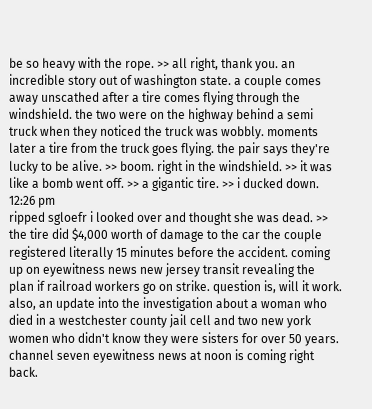be so heavy with the rope. >> all right, thank you. an incredible story out of washington state. a couple comes away unscathed after a tire comes flying through the windshield. the two were on the highway behind a semi truck when they noticed the truck was wobbly. moments later a tire from the truck goes flying. the pair says they're lucky to be alive. >> boom. right in the windshield. >> it was like a bomb went off. >> a gigantic tire. >> i ducked down.
12:26 pm
ripped sgloefr i looked over and thought she was dead. >> the tire did $4,000 worth of damage to the car the couple registered literally 15 minutes before the accident. coming up on eyewitness news new jersey transit revealing the plan if railroad workers go on strike. question is, will it work. also, an update into the investigation about a woman who died in a westchester county jail cell and two new york women who didn't know they were sisters for over 50 years. channel seven eyewitness news at noon is coming right back.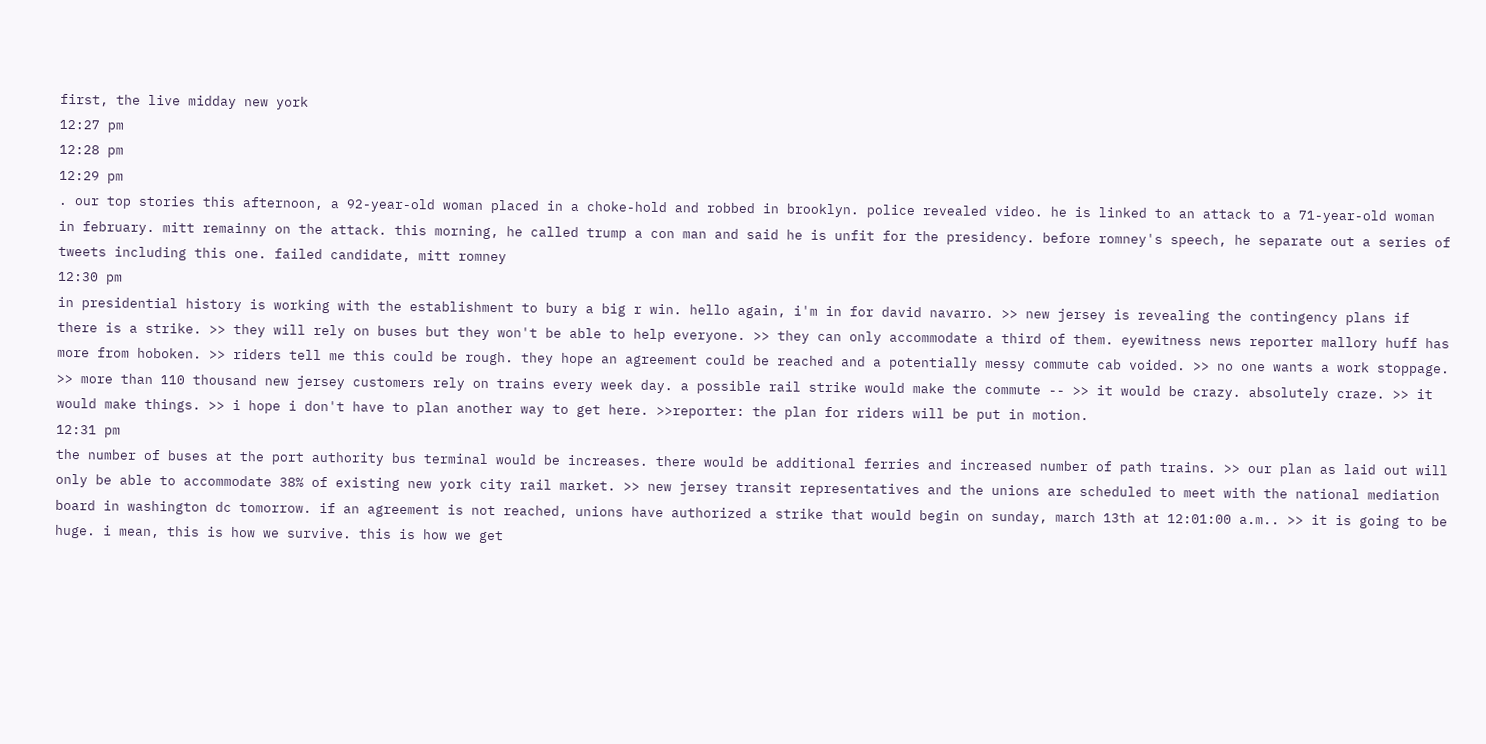first, the live midday new york
12:27 pm
12:28 pm
12:29 pm
. our top stories this afternoon, a 92-year-old woman placed in a choke-hold and robbed in brooklyn. police revealed video. he is linked to an attack to a 71-year-old woman in february. mitt remainny on the attack. this morning, he called trump a con man and said he is unfit for the presidency. before romney's speech, he separate out a series of tweets including this one. failed candidate, mitt romney
12:30 pm
in presidential history is working with the establishment to bury a big r win. hello again, i'm in for david navarro. >> new jersey is revealing the contingency plans if there is a strike. >> they will rely on buses but they won't be able to help everyone. >> they can only accommodate a third of them. eyewitness news reporter mallory huff has more from hoboken. >> riders tell me this could be rough. they hope an agreement could be reached and a potentially messy commute cab voided. >> no one wants a work stoppage. >> more than 110 thousand new jersey customers rely on trains every week day. a possible rail strike would make the commute -- >> it would be crazy. absolutely craze. >> it would make things. >> i hope i don't have to plan another way to get here. >>reporter: the plan for riders will be put in motion.
12:31 pm
the number of buses at the port authority bus terminal would be increases. there would be additional ferries and increased number of path trains. >> our plan as laid out will only be able to accommodate 38% of existing new york city rail market. >> new jersey transit representatives and the unions are scheduled to meet with the national mediation board in washington dc tomorrow. if an agreement is not reached, unions have authorized a strike that would begin on sunday, march 13th at 12:01:00 a.m.. >> it is going to be huge. i mean, this is how we survive. this is how we get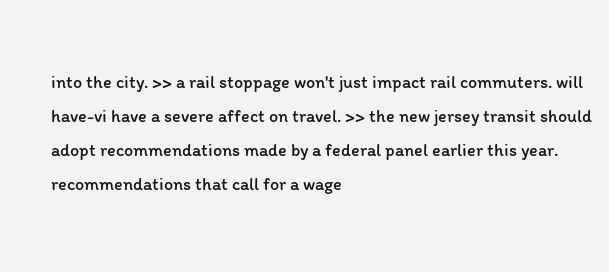into the city. >> a rail stoppage won't just impact rail commuters. will have-vi have a severe affect on travel. >> the new jersey transit should adopt recommendations made by a federal panel earlier this year. recommendations that call for a wage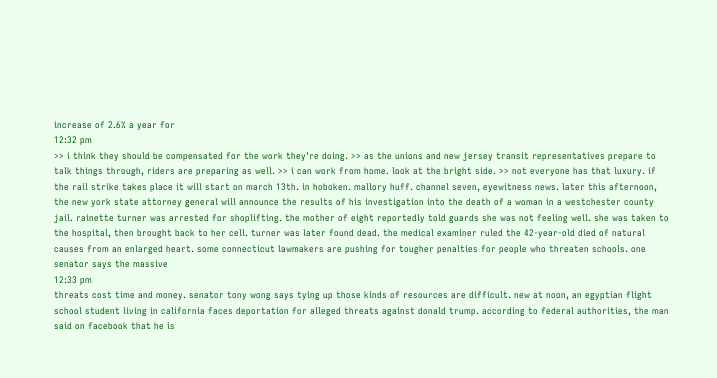increase of 2.6% a year for
12:32 pm
>> i think they should be compensated for the work they're doing. >> as the unions and new jersey transit representatives prepare to talk things through, riders are preparing as well. >> i can work from home. look at the bright side. >> not everyone has that luxury. if the rail strike takes place it will start on march 13th. in hoboken. mallory huff. channel seven, eyewitness news. later this afternoon, the new york state attorney general will announce the results of his investigation into the death of a woman in a westchester county jail. rainette turner was arrested for shoplifting. the mother of eight reportedly told guards she was not feeling well. she was taken to the hospital, then brought back to her cell. turner was later found dead. the medical examiner ruled the 42-year-old died of natural causes from an enlarged heart. some connecticut lawmakers are pushing for tougher penalties for people who threaten schools. one senator says the massive
12:33 pm
threats cost time and money. senator tony wong says tying up those kinds of resources are difficult. new at noon, an egyptian flight school student living in california faces deportation for alleged threats against donald trump. according to federal authorities, the man said on facebook that he is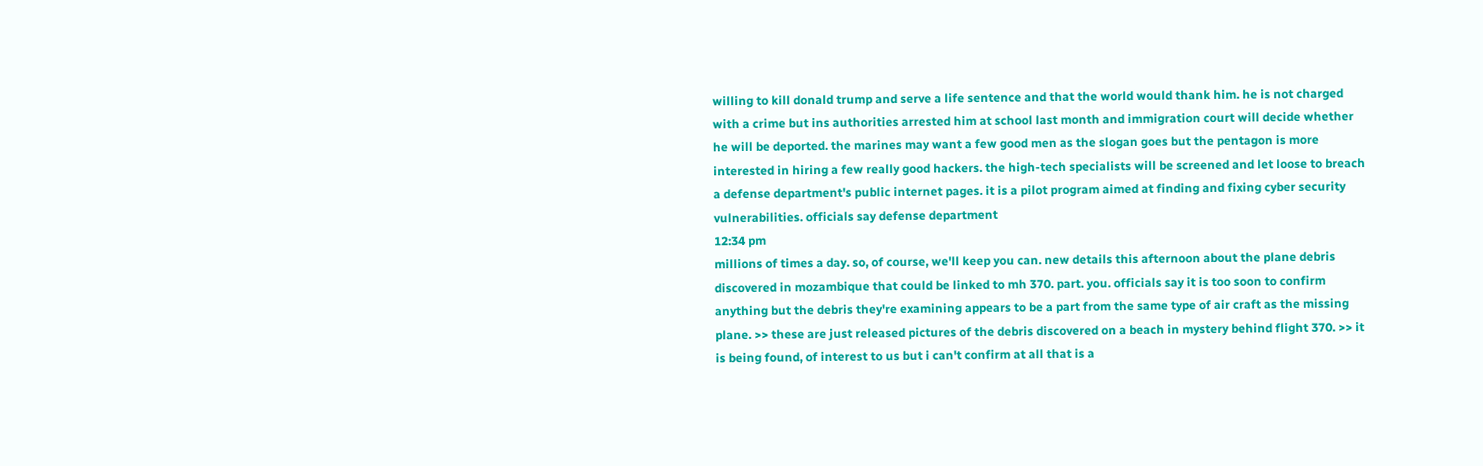willing to kill donald trump and serve a life sentence and that the world would thank him. he is not charged with a crime but ins authorities arrested him at school last month and immigration court will decide whether he will be deported. the marines may want a few good men as the slogan goes but the pentagon is more interested in hiring a few really good hackers. the high-tech specialists will be screened and let loose to breach a defense department's public internet pages. it is a pilot program aimed at finding and fixing cyber security vulnerabilities. officials say defense department
12:34 pm
millions of times a day. so, of course, we'll keep you can. new details this afternoon about the plane debris discovered in mozambique that could be linked to mh 370. part. you. officials say it is too soon to confirm anything but the debris they're examining appears to be a part from the same type of air craft as the missing plane. >> these are just released pictures of the debris discovered on a beach in mystery behind flight 370. >> it is being found, of interest to us but i can't confirm at all that is a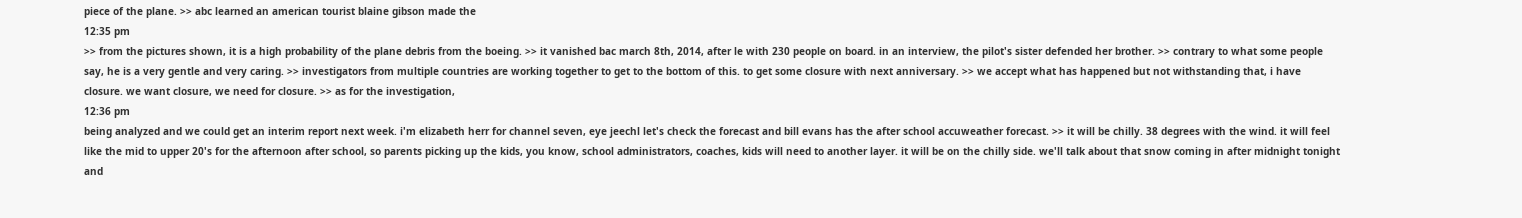piece of the plane. >> abc learned an american tourist blaine gibson made the
12:35 pm
>> from the pictures shown, it is a high probability of the plane debris from the boeing. >> it vanished bac march 8th, 2014, after le with 230 people on board. in an interview, the pilot's sister defended her brother. >> contrary to what some people say, he is a very gentle and very caring. >> investigators from multiple countries are working together to get to the bottom of this. to get some closure with next anniversary. >> we accept what has happened but not withstanding that, i have closure. we want closure, we need for closure. >> as for the investigation,
12:36 pm
being analyzed and we could get an interim report next week. i'm elizabeth herr for channel seven, eye jeechl let's check the forecast and bill evans has the after school accuweather forecast. >> it will be chilly. 38 degrees with the wind. it will feel like the mid to upper 20's for the afternoon after school, so parents picking up the kids, you know, school administrators, coaches, kids will need to another layer. it will be on the chilly side. we'll talk about that snow coming in after midnight tonight and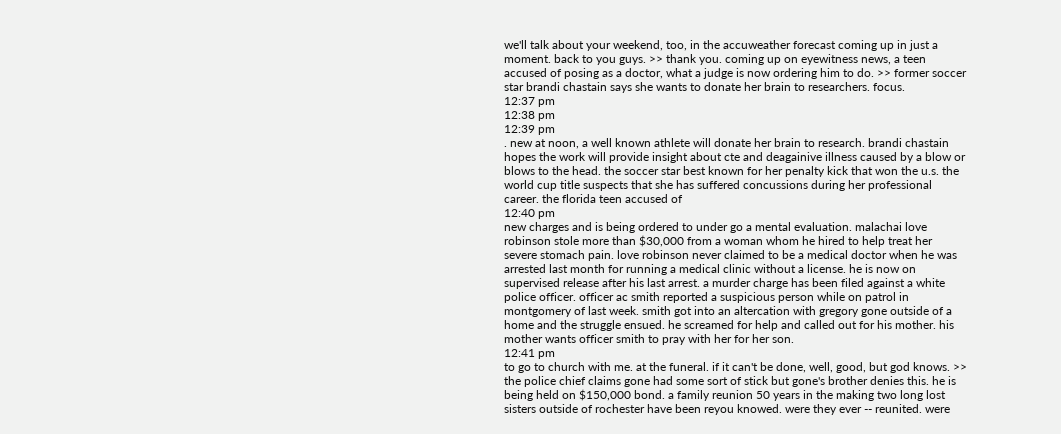we'll talk about your weekend, too, in the accuweather forecast coming up in just a moment. back to you guys. >> thank you. coming up on eyewitness news, a teen accused of posing as a doctor, what a judge is now ordering him to do. >> former soccer star brandi chastain says she wants to donate her brain to researchers. focus.
12:37 pm
12:38 pm
12:39 pm
. new at noon, a well known athlete will donate her brain to research. brandi chastain hopes the work will provide insight about cte and deagainive illness caused by a blow or blows to the head. the soccer star best known for her penalty kick that won the u.s. the world cup title suspects that she has suffered concussions during her professional career. the florida teen accused of
12:40 pm
new charges and is being ordered to under go a mental evaluation. malachai love robinson stole more than $30,000 from a woman whom he hired to help treat her severe stomach pain. love robinson never claimed to be a medical doctor when he was arrested last month for running a medical clinic without a license. he is now on supervised release after his last arrest. a murder charge has been filed against a white police officer. officer ac smith reported a suspicious person while on patrol in montgomery of last week. smith got into an altercation with gregory gone outside of a home and the struggle ensued. he screamed for help and called out for his mother. his mother wants officer smith to pray with her for her son.
12:41 pm
to go to church with me. at the funeral. if it can't be done, well, good, but god knows. >> the police chief claims gone had some sort of stick but gone's brother denies this. he is being held on $150,000 bond. a family reunion 50 years in the making two long lost sisters outside of rochester have been reyou knowed. were they ever -- reunited. were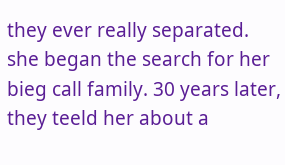they ever really separated. she began the search for her bieg call family. 30 years later, they teeld her about a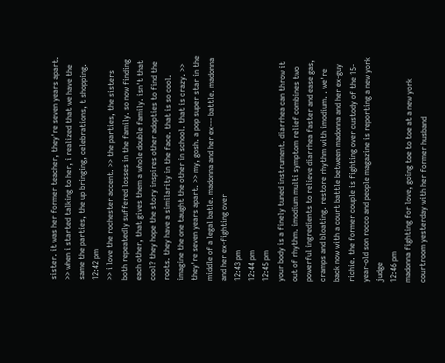sister. it was her former teacher, they're seven years apart. >> when i started talking to her, i realized that we have the same the parties, the up bringing, celebrations, t shopping.
12:42 pm
>> i love the rochester accent. >> the parties, the sisters both repeatedly suffered losses in the family. so now finding each other, that gives them a whole double family. isn't that cool? they hope the story inspires other adopties to find the roots. they have a similarity in the face. that is so cool. imagine the one taught the other in school. that is crazy. >> they're seven years apart. >> my, gosh. a pop super star in the middle of a legal batle. madonna and her ex--- battle. madonna and her ex-fighting over
12:43 pm
12:44 pm
12:45 pm
your body is a finely tuned instrument. diarrhea can throw it out of rhythm. imodium multi symptom relief combines two powerful ingredients to relieve diarrhea faster and ease gas, cramps and bloating. restore rhythm with imodium. . we're back now with a court battle between madonna and her ex-guy richie. the former couple is fighting over custody of the 15-year-old son rocco and people magazine is reporting a new york judge
12:46 pm
madonna fighting for love, going toe to toe at a new york courtroom yesterday with her former husband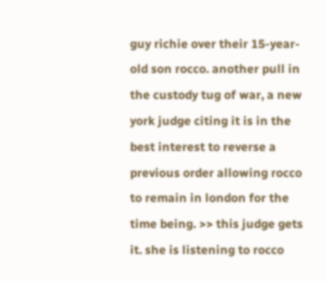guy richie over their 15-year-old son rocco. another pull in the custody tug of war, a new york judge citing it is in the best interest to reverse a previous order allowing rocco to remain in london for the time being. >> this judge gets it. she is listening to rocco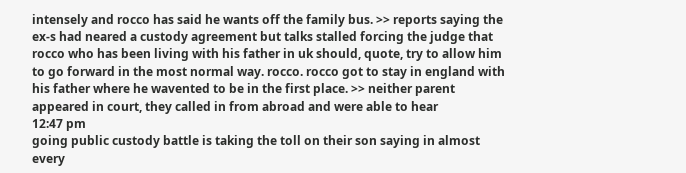intensely and rocco has said he wants off the family bus. >> reports saying the ex-s had neared a custody agreement but talks stalled forcing the judge that rocco who has been living with his father in uk should, quote, try to allow him to go forward in the most normal way. rocco. rocco got to stay in england with his father where he wavented to be in the first place. >> neither parent appeared in court, they called in from abroad and were able to hear
12:47 pm
going public custody battle is taking the toll on their son saying in almost every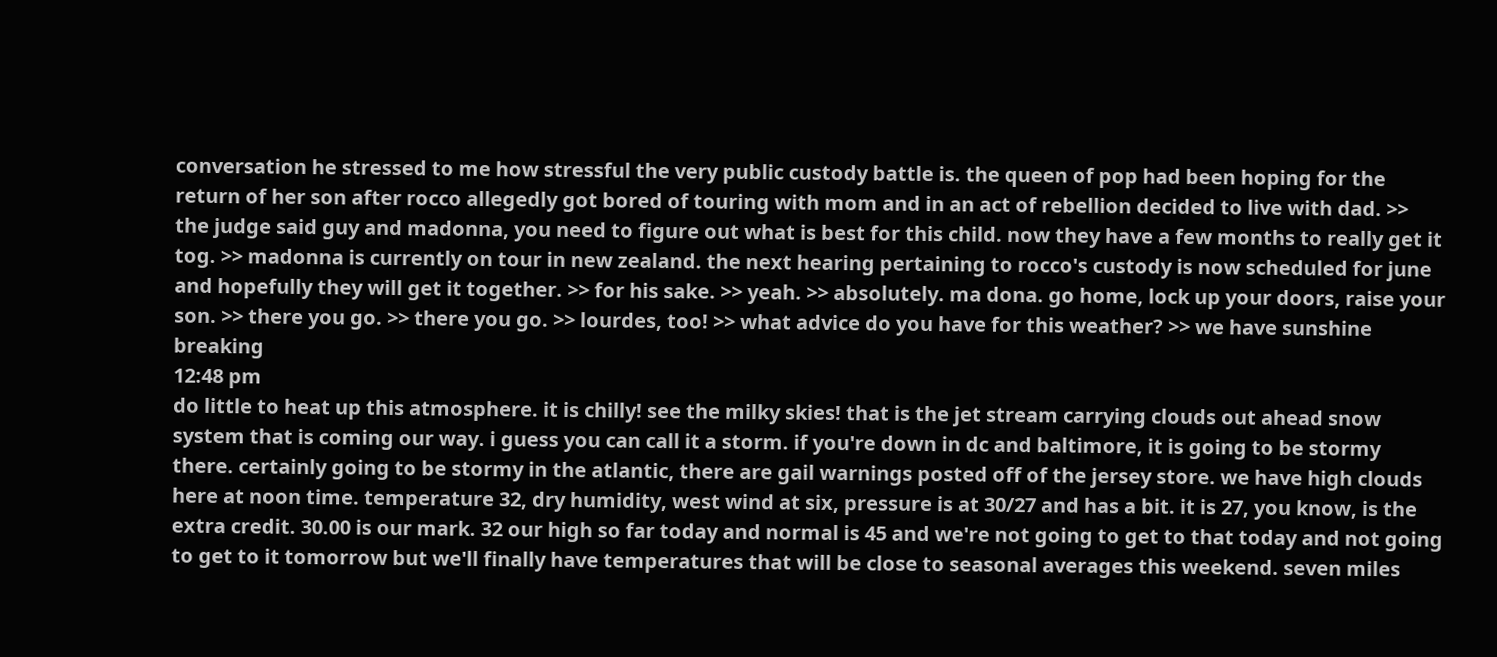conversation he stressed to me how stressful the very public custody battle is. the queen of pop had been hoping for the return of her son after rocco allegedly got bored of touring with mom and in an act of rebellion decided to live with dad. >> the judge said guy and madonna, you need to figure out what is best for this child. now they have a few months to really get it tog. >> madonna is currently on tour in new zealand. the next hearing pertaining to rocco's custody is now scheduled for june and hopefully they will get it together. >> for his sake. >> yeah. >> absolutely. ma dona. go home, lock up your doors, raise your son. >> there you go. >> there you go. >> lourdes, too! >> what advice do you have for this weather? >> we have sunshine breaking
12:48 pm
do little to heat up this atmosphere. it is chilly! see the milky skies! that is the jet stream carrying clouds out ahead snow system that is coming our way. i guess you can call it a storm. if you're down in dc and baltimore, it is going to be stormy there. certainly going to be stormy in the atlantic, there are gail warnings posted off of the jersey store. we have high clouds here at noon time. temperature 32, dry humidity, west wind at six, pressure is at 30/27 and has a bit. it is 27, you know, is the extra credit. 30.00 is our mark. 32 our high so far today and normal is 45 and we're not going to get to that today and not going to get to it tomorrow but we'll finally have temperatures that will be close to seasonal averages this weekend. seven miles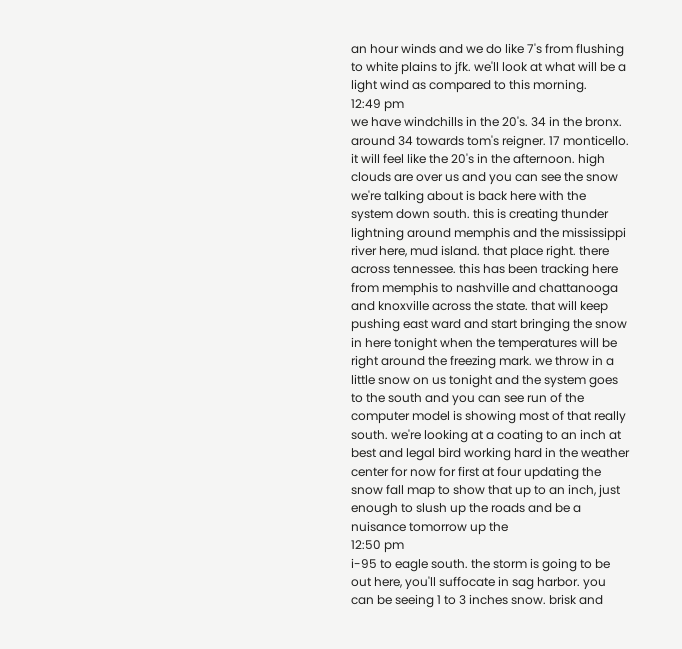an hour winds and we do like 7's from flushing to white plains to jfk. we'll look at what will be a light wind as compared to this morning.
12:49 pm
we have windchills in the 20's. 34 in the bronx. around 34 towards tom's reigner. 17 monticello. it will feel like the 20's in the afternoon. high clouds are over us and you can see the snow we're talking about is back here with the system down south. this is creating thunder lightning around memphis and the mississippi river here, mud island. that place right. there across tennessee. this has been tracking here from memphis to nashville and chattanooga and knoxville across the state. that will keep pushing east ward and start bringing the snow in here tonight when the temperatures will be right around the freezing mark. we throw in a little snow on us tonight and the system goes to the south and you can see run of the computer model is showing most of that really south. we're looking at a coating to an inch at best and legal bird working hard in the weather center for now for first at four updating the snow fall map to show that up to an inch, just enough to slush up the roads and be a nuisance tomorrow up the
12:50 pm
i-95 to eagle south. the storm is going to be out here, you'll suffocate in sag harbor. you can be seeing 1 to 3 inches snow. brisk and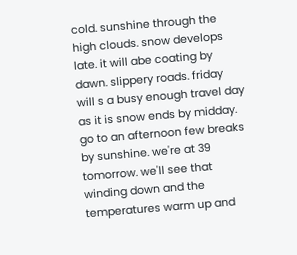cold. sunshine through the high clouds. snow develops late. it will abe coating by dawn. slippery roads. friday will s a busy enough travel day as it is snow ends by midday. go to an afternoon few breaks by sunshine. we're at 39 tomorrow. we'll see that winding down and the temperatures warm up and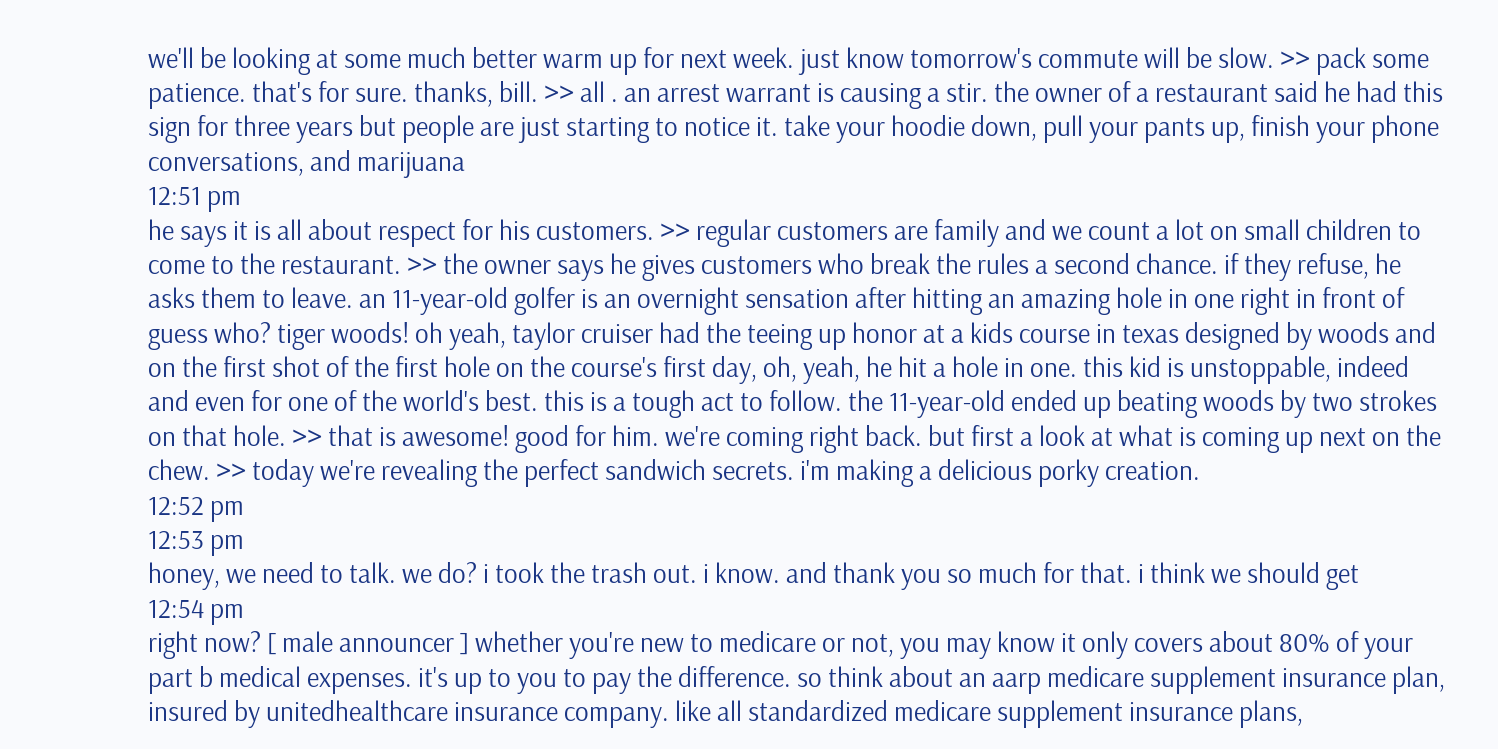we'll be looking at some much better warm up for next week. just know tomorrow's commute will be slow. >> pack some patience. that's for sure. thanks, bill. >> all . an arrest warrant is causing a stir. the owner of a restaurant said he had this sign for three years but people are just starting to notice it. take your hoodie down, pull your pants up, finish your phone conversations, and marijuana
12:51 pm
he says it is all about respect for his customers. >> regular customers are family and we count a lot on small children to come to the restaurant. >> the owner says he gives customers who break the rules a second chance. if they refuse, he asks them to leave. an 11-year-old golfer is an overnight sensation after hitting an amazing hole in one right in front of guess who? tiger woods! oh yeah, taylor cruiser had the teeing up honor at a kids course in texas designed by woods and on the first shot of the first hole on the course's first day, oh, yeah, he hit a hole in one. this kid is unstoppable, indeed and even for one of the world's best. this is a tough act to follow. the 11-year-old ended up beating woods by two strokes on that hole. >> that is awesome! good for him. we're coming right back. but first a look at what is coming up next on the chew. >> today we're revealing the perfect sandwich secrets. i'm making a delicious porky creation.
12:52 pm
12:53 pm
honey, we need to talk. we do? i took the trash out. i know. and thank you so much for that. i think we should get
12:54 pm
right now? [ male announcer ] whether you're new to medicare or not, you may know it only covers about 80% of your part b medical expenses. it's up to you to pay the difference. so think about an aarp medicare supplement insurance plan, insured by unitedhealthcare insurance company. like all standardized medicare supplement insurance plans,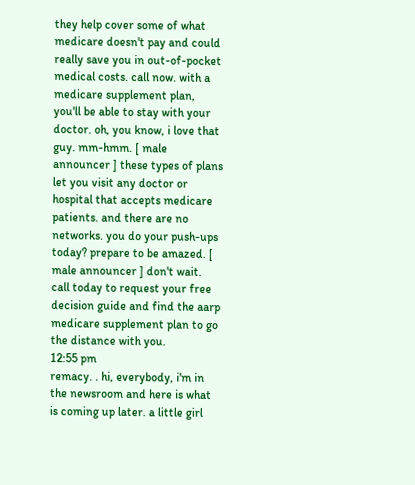they help cover some of what medicare doesn't pay and could really save you in out-of-pocket medical costs. call now. with a medicare supplement plan, you'll be able to stay with your doctor. oh, you know, i love that guy. mm-hmm. [ male announcer ] these types of plans let you visit any doctor or hospital that accepts medicare patients. and there are no networks. you do your push-ups today? prepare to be amazed. [ male announcer ] don't wait. call today to request your free decision guide and find the aarp medicare supplement plan to go the distance with you.
12:55 pm
remacy. . hi, everybody, i'm in the newsroom and here is what is coming up later. a little girl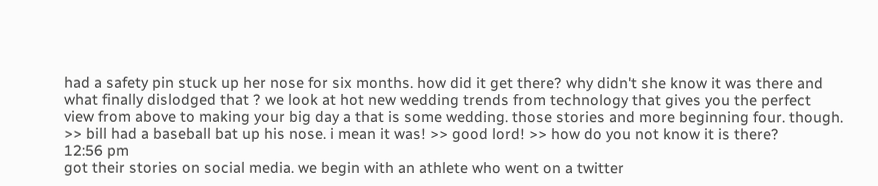had a safety pin stuck up her nose for six months. how did it get there? why didn't she know it was there and what finally dislodged that ? we look at hot new wedding trends from technology that gives you the perfect view from above to making your big day a that is some wedding. those stories and more beginning four. though. >> bill had a baseball bat up his nose. i mean it was! >> good lord! >> how do you not know it is there?
12:56 pm
got their stories on social media. we begin with an athlete who went on a twitter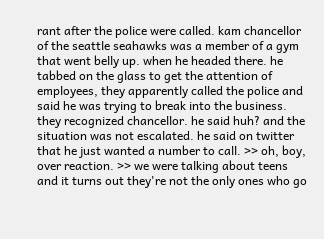rant after the police were called. kam chancellor of the seattle seahawks was a member of a gym that went belly up. when he headed there. he tabbed on the glass to get the attention of employees, they apparently called the police and said he was trying to break into the business. they recognized chancellor. he said huh? and the situation was not escalated. he said on twitter that he just wanted a number to call. >> oh, boy, over reaction. >> we were talking about teens and it turns out they're not the only ones who go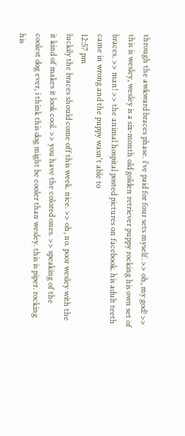through the awkward braces phase. i've paid for four sets myself. >> oh, my god! >> this is wesley, wesley is a six-month old golden retriever puppy rocking his own set of braces. >> man! >> the animal hospital posted pictures on facebook. his adult teeth came in wrong and the puppy wasn't able to
12:57 pm
luckily the braces should come off this week. nice. >> oh, no. poor wesley with the it kind of makes it look cool. >> you have the colored ones. >> speaking of the coolest dog ever, i think this dog might be cooler than wesley. this is piper. rocking his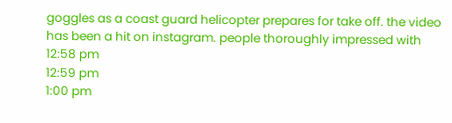goggles as a coast guard helicopter prepares for take off. the video has been a hit on instagram. people thoroughly impressed with
12:58 pm
12:59 pm
1:00 pm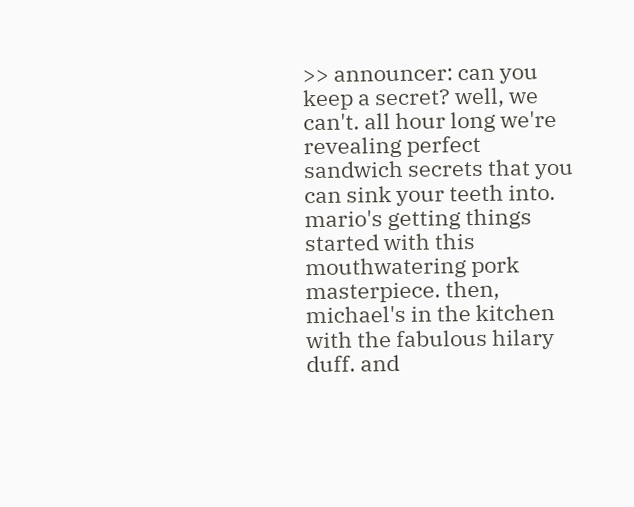>> announcer: can you keep a secret? well, we can't. all hour long we're revealing perfect sandwich secrets that you can sink your teeth into. mario's getting things started with this mouthwatering pork masterpiece. then, michael's in the kitchen with the fabulous hilary duff. and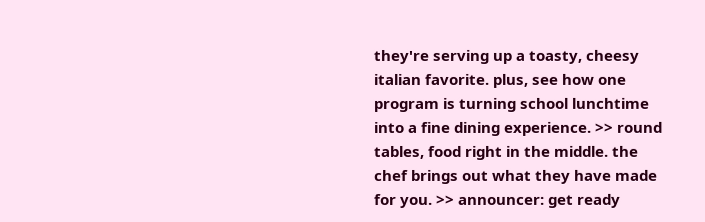they're serving up a toasty, cheesy italian favorite. plus, see how one program is turning school lunchtime into a fine dining experience. >> round tables, food right in the middle. the chef brings out what they have made for you. >> announcer: get ready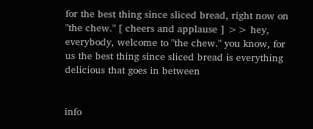for the best thing since sliced bread, right now on "the chew." [ cheers and applause ] >> hey, everybody, welcome to "the chew." you know, for us the best thing since sliced bread is everything delicious that goes in between


info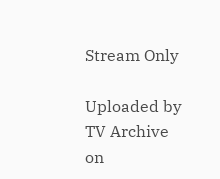Stream Only

Uploaded by TV Archive on